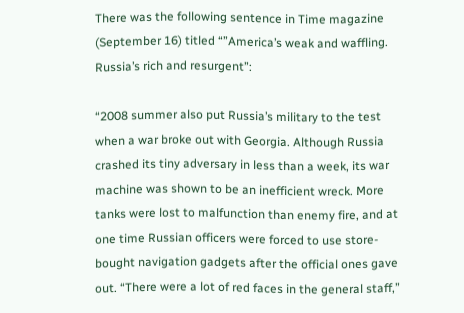There was the following sentence in Time magazine (September 16) titled “”America’s weak and waffling. Russia’s rich and resurgent”:

“2008 summer also put Russia’s military to the test when a war broke out with Georgia. Although Russia crashed its tiny adversary in less than a week, its war machine was shown to be an inefficient wreck. More tanks were lost to malfunction than enemy fire, and at one time Russian officers were forced to use store-bought navigation gadgets after the official ones gave out. “There were a lot of red faces in the general staff,”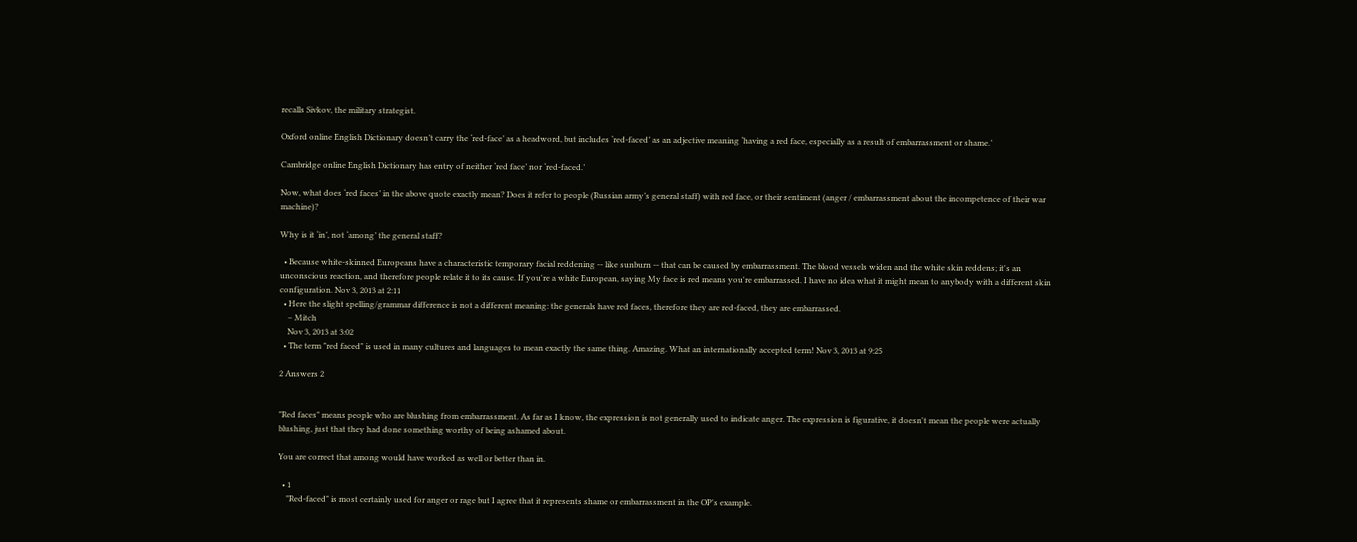recalls Sivkov, the military strategist.

Oxford online English Dictionary doesn’t carry the ‘red-face’ as a headword, but includes ‘red-faced’ as an adjective meaning ‘having a red face, especially as a result of embarrassment or shame.’

Cambridge online English Dictionary has entry of neither ‘red face’ nor ‘red-faced.’

Now, what does ‘red faces’ in the above quote exactly mean? Does it refer to people (Russian army’s general staff) with red face, or their sentiment (anger / embarrassment about the incompetence of their war machine)?

Why is it ‘in’, not ‘among’ the general staff?

  • Because white-skinned Europeans have a characteristic temporary facial reddening -- like sunburn -- that can be caused by embarrassment. The blood vessels widen and the white skin reddens; it's an unconscious reaction, and therefore people relate it to its cause. If you're a white European, saying My face is red means you're embarrassed. I have no idea what it might mean to anybody with a different skin configuration. Nov 3, 2013 at 2:11
  • Here the slight spelling/grammar difference is not a different meaning: the generals have red faces, therefore they are red-faced, they are embarrassed.
    – Mitch
    Nov 3, 2013 at 3:02
  • The term "red faced" is used in many cultures and languages to mean exactly the same thing. Amazing. What an internationally accepted term! Nov 3, 2013 at 9:25

2 Answers 2


"Red faces" means people who are blushing from embarrassment. As far as I know, the expression is not generally used to indicate anger. The expression is figurative, it doesn't mean the people were actually blushing, just that they had done something worthy of being ashamed about.

You are correct that among would have worked as well or better than in.

  • 1
    "Red-faced" is most certainly used for anger or rage but I agree that it represents shame or embarrassment in the OP's example.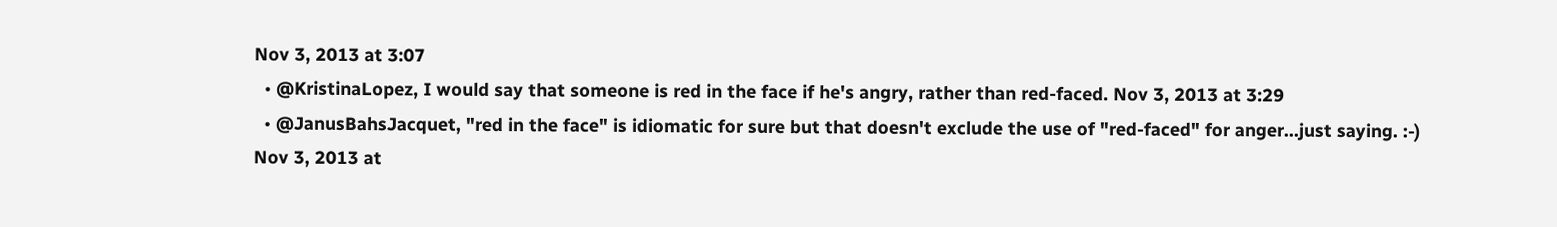Nov 3, 2013 at 3:07
  • @KristinaLopez, I would say that someone is red in the face if he's angry, rather than red-faced. Nov 3, 2013 at 3:29
  • @JanusBahsJacquet, "red in the face" is idiomatic for sure but that doesn't exclude the use of "red-faced" for anger...just saying. :-) Nov 3, 2013 at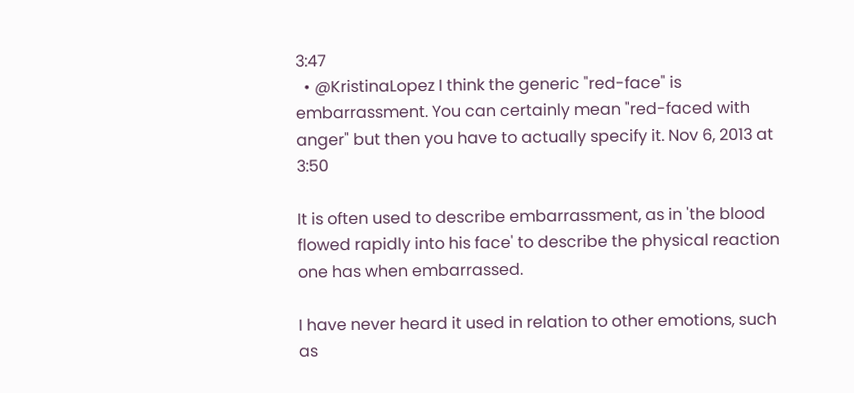3:47
  • @KristinaLopez I think the generic "red-face" is embarrassment. You can certainly mean "red-faced with anger" but then you have to actually specify it. Nov 6, 2013 at 3:50

It is often used to describe embarrassment, as in 'the blood flowed rapidly into his face' to describe the physical reaction one has when embarrassed.

I have never heard it used in relation to other emotions, such as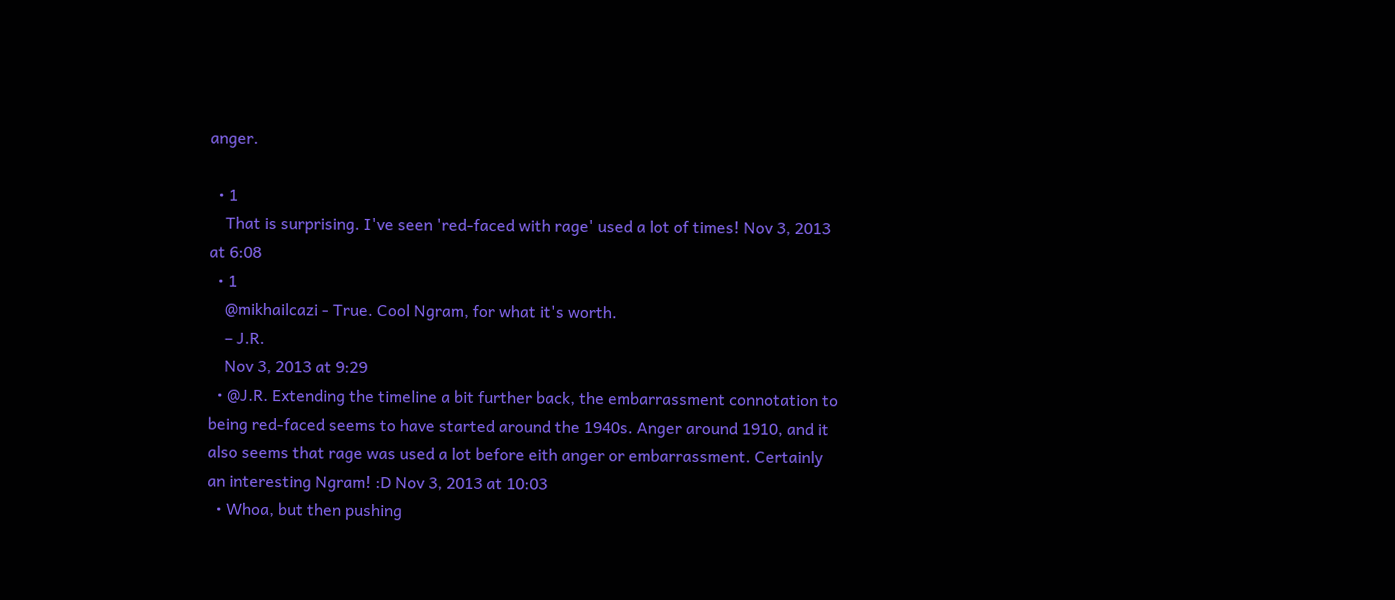anger.

  • 1
    That is surprising. I've seen 'red-faced with rage' used a lot of times! Nov 3, 2013 at 6:08
  • 1
    @mikhailcazi - True. Cool Ngram, for what it's worth.
    – J.R.
    Nov 3, 2013 at 9:29
  • @J.R. Extending the timeline a bit further back, the embarrassment connotation to being red-faced seems to have started around the 1940s. Anger around 1910, and it also seems that rage was used a lot before eith anger or embarrassment. Certainly an interesting Ngram! :D Nov 3, 2013 at 10:03
  • Whoa, but then pushing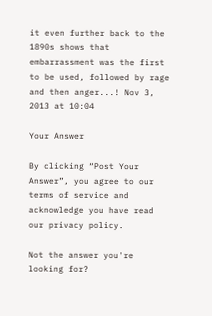it even further back to the 1890s shows that embarrassment was the first to be used, followed by rage and then anger...! Nov 3, 2013 at 10:04

Your Answer

By clicking “Post Your Answer”, you agree to our terms of service and acknowledge you have read our privacy policy.

Not the answer you're looking for?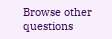Browse other questions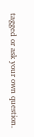tagged or ask your own question.